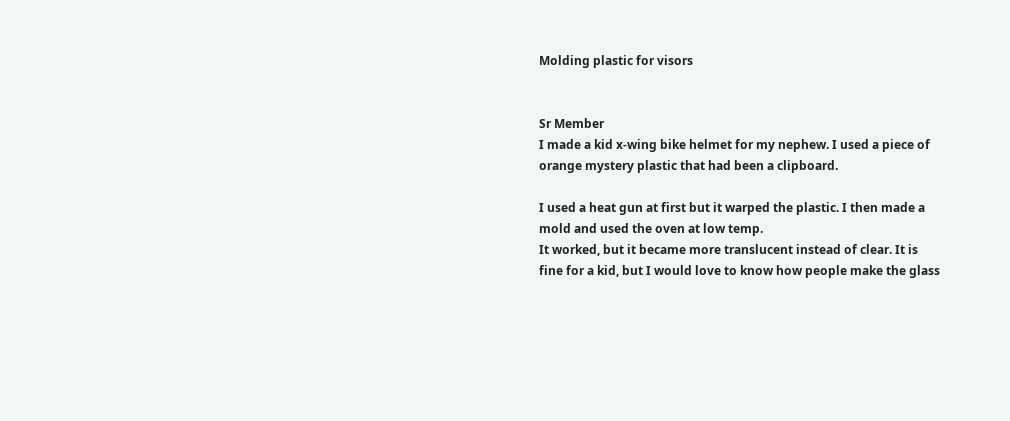Molding plastic for visors


Sr Member
I made a kid x-wing bike helmet for my nephew. I used a piece of orange mystery plastic that had been a clipboard.

I used a heat gun at first but it warped the plastic. I then made a mold and used the oven at low temp.
It worked, but it became more translucent instead of clear. It is fine for a kid, but I would love to know how people make the glass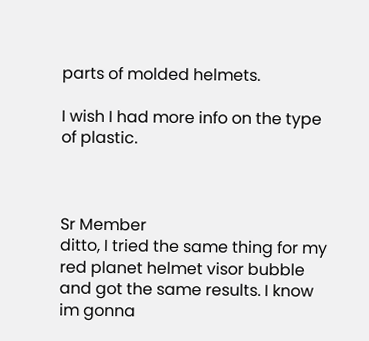parts of molded helmets.

I wish I had more info on the type of plastic.



Sr Member
ditto, I tried the same thing for my red planet helmet visor bubble and got the same results. I know im gonna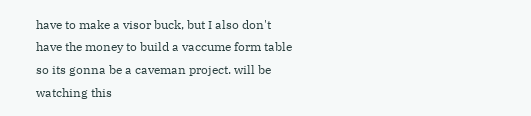have to make a visor buck, but I also don't have the money to build a vaccume form table so its gonna be a caveman project. will be watching this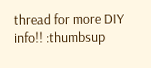thread for more DIY info!! :thumbsup